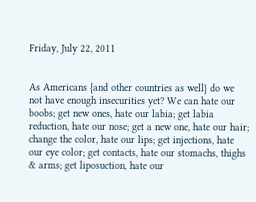Friday, July 22, 2011


As Americans {and other countries as well} do we not have enough insecurities yet? We can hate our boobs; get new ones, hate our labia; get labia reduction, hate our nose; get a new one, hate our hair; change the color, hate our lips; get injections, hate our eye color; get contacts, hate our stomachs, thighs & arms; get liposuction, hate our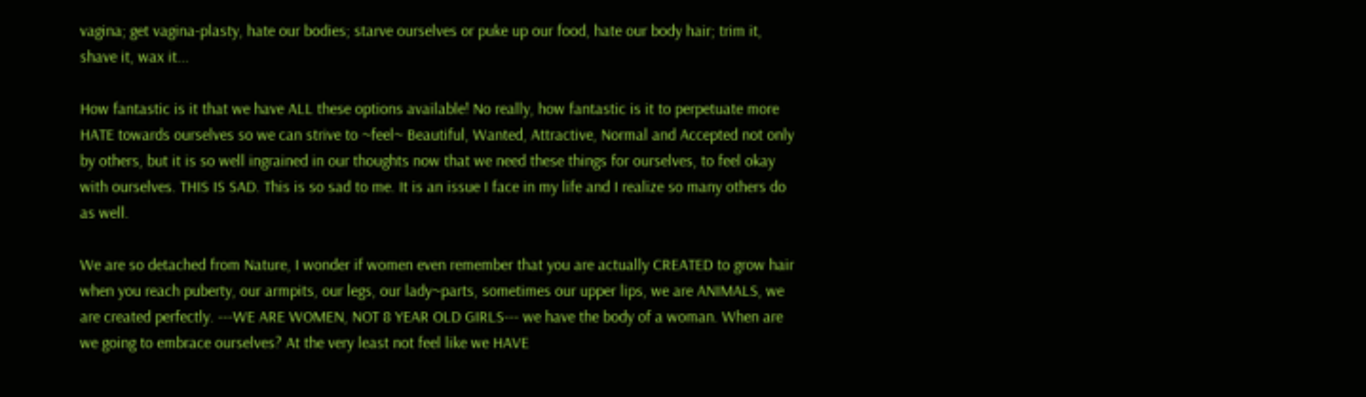vagina; get vagina-plasty, hate our bodies; starve ourselves or puke up our food, hate our body hair; trim it, shave it, wax it...

How fantastic is it that we have ALL these options available! No really, how fantastic is it to perpetuate more HATE towards ourselves so we can strive to ~feel~ Beautiful, Wanted, Attractive, Normal and Accepted not only by others, but it is so well ingrained in our thoughts now that we need these things for ourselves, to feel okay with ourselves. THIS IS SAD. This is so sad to me. It is an issue I face in my life and I realize so many others do as well.

We are so detached from Nature, I wonder if women even remember that you are actually CREATED to grow hair when you reach puberty, our armpits, our legs, our lady~parts, sometimes our upper lips, we are ANIMALS, we are created perfectly. ---WE ARE WOMEN, NOT 8 YEAR OLD GIRLS--- we have the body of a woman. When are we going to embrace ourselves? At the very least not feel like we HAVE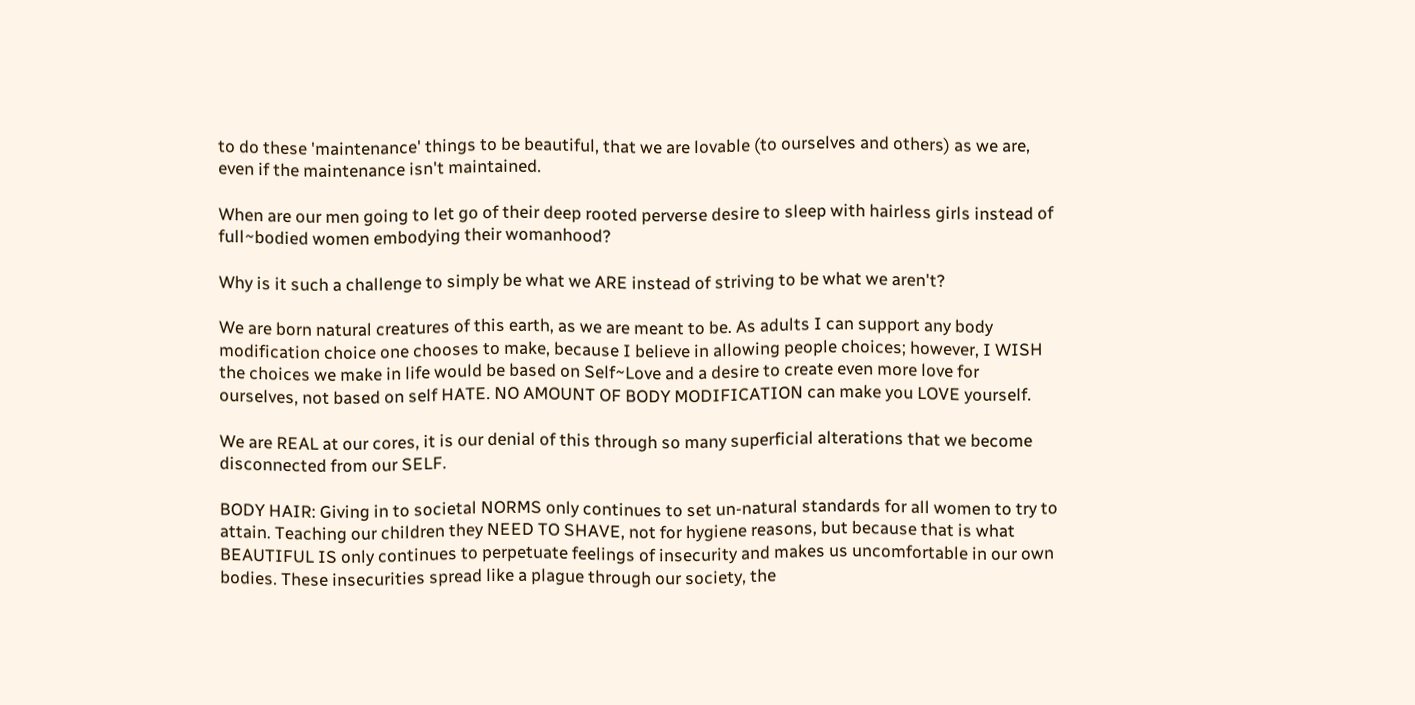to do these 'maintenance' things to be beautiful, that we are lovable (to ourselves and others) as we are, even if the maintenance isn't maintained.

When are our men going to let go of their deep rooted perverse desire to sleep with hairless girls instead of full~bodied women embodying their womanhood?

Why is it such a challenge to simply be what we ARE instead of striving to be what we aren't?

We are born natural creatures of this earth, as we are meant to be. As adults I can support any body modification choice one chooses to make, because I believe in allowing people choices; however, I WISH the choices we make in life would be based on Self~Love and a desire to create even more love for ourselves, not based on self HATE. NO AMOUNT OF BODY MODIFICATION can make you LOVE yourself.

We are REAL at our cores, it is our denial of this through so many superficial alterations that we become disconnected from our SELF.

BODY HAIR: Giving in to societal NORMS only continues to set un-natural standards for all women to try to attain. Teaching our children they NEED TO SHAVE, not for hygiene reasons, but because that is what BEAUTIFUL IS only continues to perpetuate feelings of insecurity and makes us uncomfortable in our own bodies. These insecurities spread like a plague through our society, the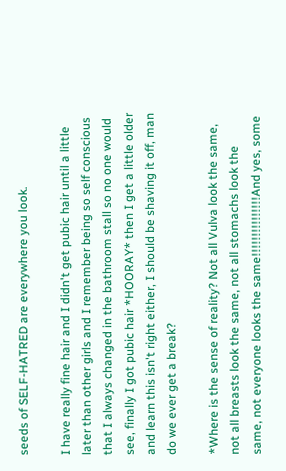seeds of SELF-HATRED are everywhere you look.

I have really fine hair and I didn't get pubic hair until a little later than other girls and I remember being so self conscious that I always changed in the bathroom stall so no one would see, finally I got pubic hair *HOORAY* then I get a little older and learn this isn't right either, I should be shaving it off, man do we ever get a break?

*Where is the sense of reality? Not all Vulva look the same, not all breasts look the same, not all stomachs look the same, not everyone looks the same!!!!!!!!!!!!!!!And yes, some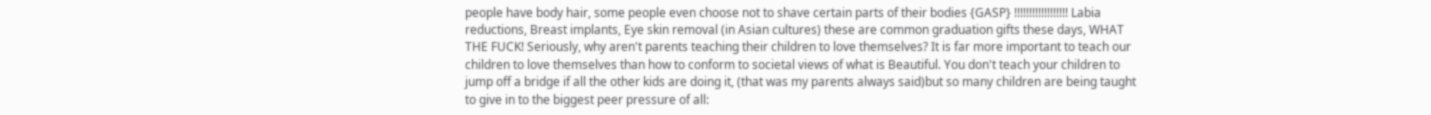people have body hair, some people even choose not to shave certain parts of their bodies {GASP} !!!!!!!!!!!!!!!!!! Labia reductions, Breast implants, Eye skin removal (in Asian cultures) these are common graduation gifts these days, WHAT THE FUCK! Seriously, why aren't parents teaching their children to love themselves? It is far more important to teach our children to love themselves than how to conform to societal views of what is Beautiful. You don't teach your children to jump off a bridge if all the other kids are doing it, (that was my parents always said)but so many children are being taught to give in to the biggest peer pressure of all: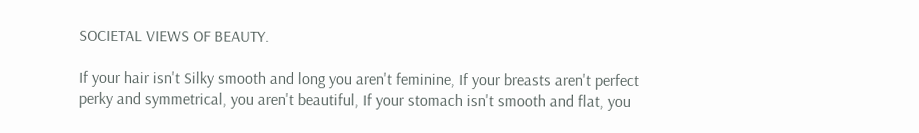SOCIETAL VIEWS OF BEAUTY.

If your hair isn't Silky smooth and long you aren't feminine, If your breasts aren't perfect perky and symmetrical, you aren't beautiful, If your stomach isn't smooth and flat, you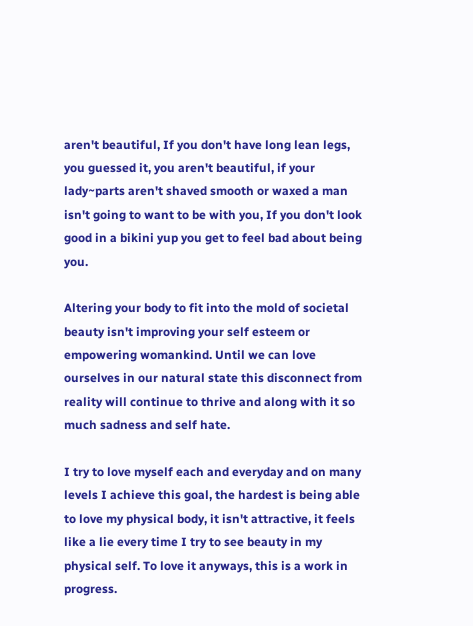aren't beautiful, If you don't have long lean legs, you guessed it, you aren't beautiful, if your lady~parts aren't shaved smooth or waxed a man isn't going to want to be with you, If you don't look good in a bikini yup you get to feel bad about being you.

Altering your body to fit into the mold of societal beauty isn't improving your self esteem or empowering womankind. Until we can love ourselves in our natural state this disconnect from reality will continue to thrive and along with it so much sadness and self hate.

I try to love myself each and everyday and on many levels I achieve this goal, the hardest is being able to love my physical body, it isn't attractive, it feels like a lie every time I try to see beauty in my physical self. To love it anyways, this is a work in progress.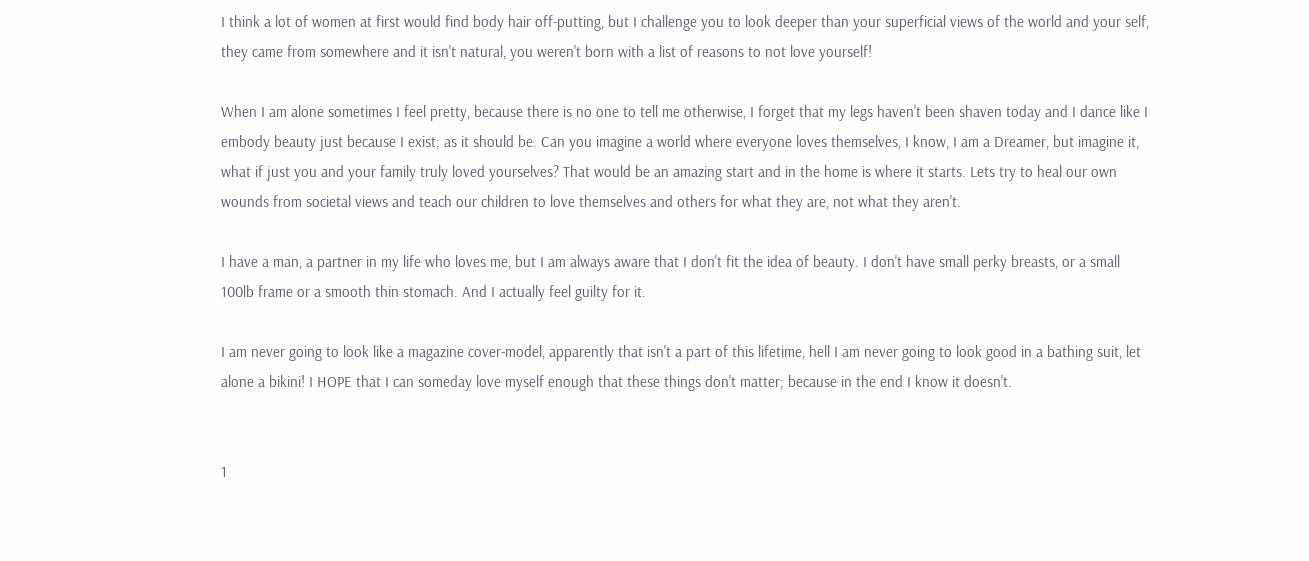I think a lot of women at first would find body hair off-putting, but I challenge you to look deeper than your superficial views of the world and your self, they came from somewhere and it isn't natural, you weren't born with a list of reasons to not love yourself!

When I am alone sometimes I feel pretty, because there is no one to tell me otherwise, I forget that my legs haven't been shaven today and I dance like I embody beauty just because I exist; as it should be. Can you imagine a world where everyone loves themselves, I know, I am a Dreamer, but imagine it, what if just you and your family truly loved yourselves? That would be an amazing start and in the home is where it starts. Lets try to heal our own wounds from societal views and teach our children to love themselves and others for what they are, not what they aren't.

I have a man, a partner in my life who loves me, but I am always aware that I don't fit the idea of beauty. I don't have small perky breasts, or a small 100lb frame or a smooth thin stomach. And I actually feel guilty for it.

I am never going to look like a magazine cover-model, apparently that isn't a part of this lifetime, hell I am never going to look good in a bathing suit, let alone a bikini! I HOPE that I can someday love myself enough that these things don't matter; because in the end I know it doesn't.


1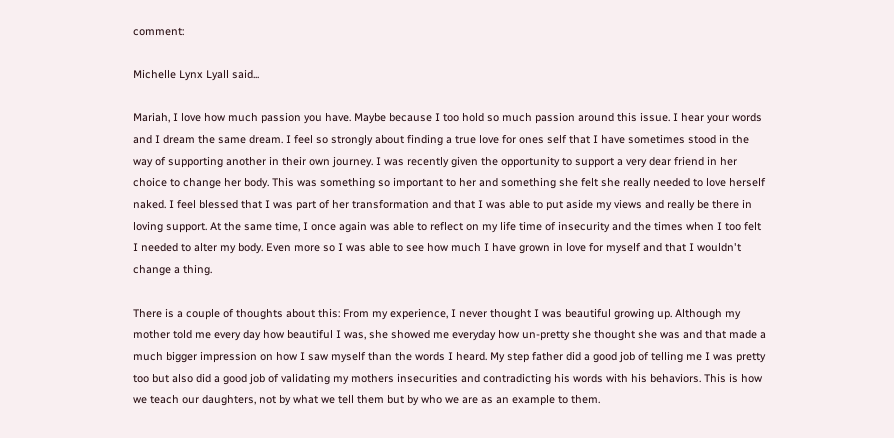comment:

Michelle Lynx Lyall said...

Mariah, I love how much passion you have. Maybe because I too hold so much passion around this issue. I hear your words and I dream the same dream. I feel so strongly about finding a true love for ones self that I have sometimes stood in the way of supporting another in their own journey. I was recently given the opportunity to support a very dear friend in her choice to change her body. This was something so important to her and something she felt she really needed to love herself naked. I feel blessed that I was part of her transformation and that I was able to put aside my views and really be there in loving support. At the same time, I once again was able to reflect on my life time of insecurity and the times when I too felt I needed to alter my body. Even more so I was able to see how much I have grown in love for myself and that I wouldn't change a thing.

There is a couple of thoughts about this: From my experience, I never thought I was beautiful growing up. Although my mother told me every day how beautiful I was, she showed me everyday how un-pretty she thought she was and that made a much bigger impression on how I saw myself than the words I heard. My step father did a good job of telling me I was pretty too but also did a good job of validating my mothers insecurities and contradicting his words with his behaviors. This is how we teach our daughters, not by what we tell them but by who we are as an example to them.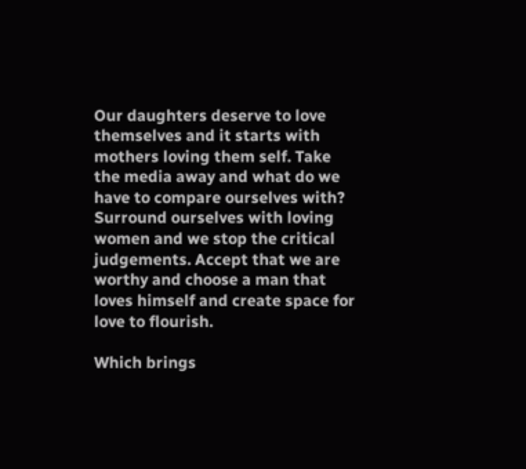Our daughters deserve to love themselves and it starts with mothers loving them self. Take the media away and what do we have to compare ourselves with? Surround ourselves with loving women and we stop the critical judgements. Accept that we are worthy and choose a man that loves himself and create space for love to flourish.

Which brings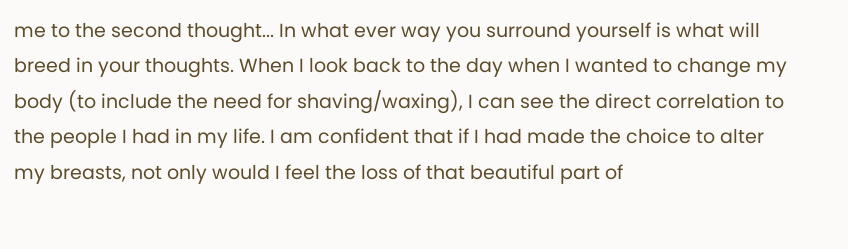me to the second thought... In what ever way you surround yourself is what will breed in your thoughts. When I look back to the day when I wanted to change my body (to include the need for shaving/waxing), I can see the direct correlation to the people I had in my life. I am confident that if I had made the choice to alter my breasts, not only would I feel the loss of that beautiful part of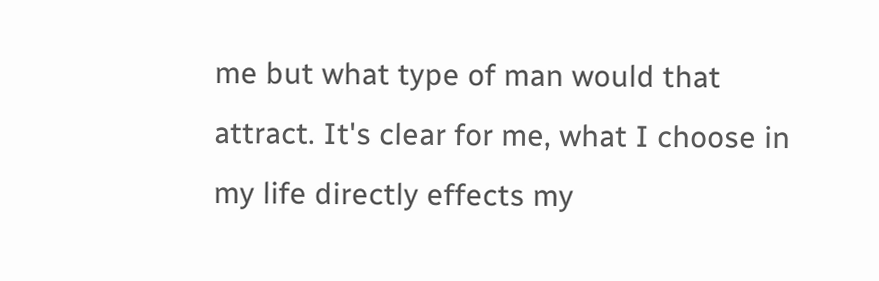me but what type of man would that attract. It's clear for me, what I choose in my life directly effects my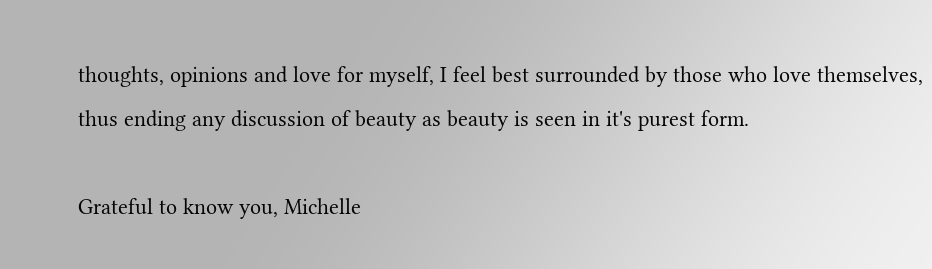thoughts, opinions and love for myself, I feel best surrounded by those who love themselves, thus ending any discussion of beauty as beauty is seen in it's purest form.

Grateful to know you, Michelle